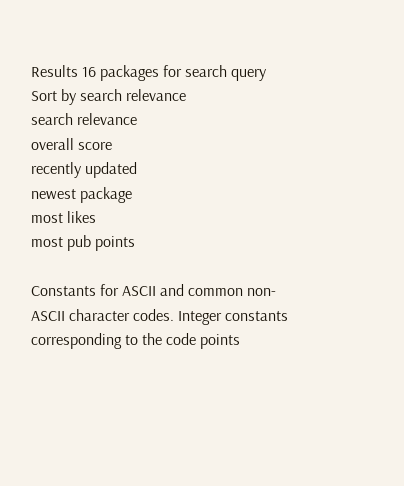Results 16 packages for search query
Sort by search relevance
search relevance
overall score
recently updated
newest package
most likes
most pub points

Constants for ASCII and common non-ASCII character codes. Integer constants corresponding to the code points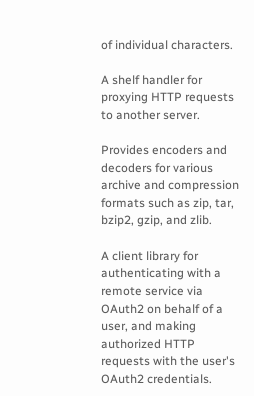of individual characters.

A shelf handler for proxying HTTP requests to another server.

Provides encoders and decoders for various archive and compression formats such as zip, tar, bzip2, gzip, and zlib.

A client library for authenticating with a remote service via OAuth2 on behalf of a user, and making authorized HTTP requests with the user's OAuth2 credentials.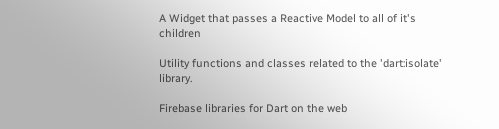A Widget that passes a Reactive Model to all of it's children

Utility functions and classes related to the 'dart:isolate' library.

Firebase libraries for Dart on the web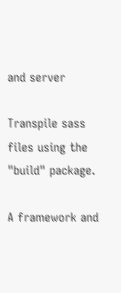and server

Transpile sass files using the "build" package.

A framework and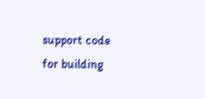support code for building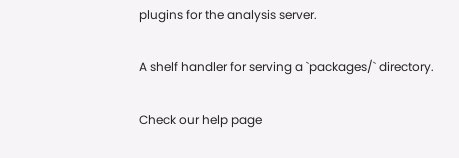plugins for the analysis server.

A shelf handler for serving a `packages/` directory.

Check our help page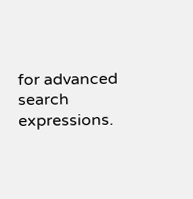for advanced search expressions.